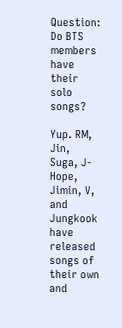Question: Do BTS members have their solo songs?

Yup. RM, Jin, Suga, J-Hope, Jimin, V, and Jungkook have released songs of their own and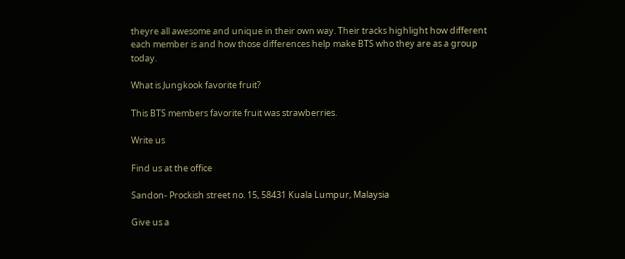theyre all awesome and unique in their own way. Their tracks highlight how different each member is and how those differences help make BTS who they are as a group today.

What is Jungkook favorite fruit?

This BTS members favorite fruit was strawberries.

Write us

Find us at the office

Sandon- Prockish street no. 15, 58431 Kuala Lumpur, Malaysia

Give us a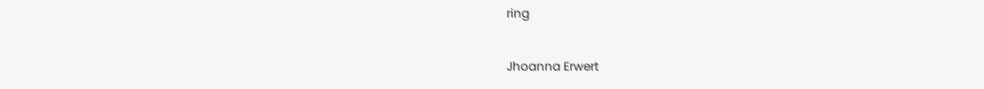ring

Jhoanna Erwert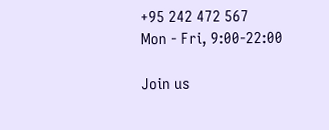+95 242 472 567
Mon - Fri, 9:00-22:00

Join us